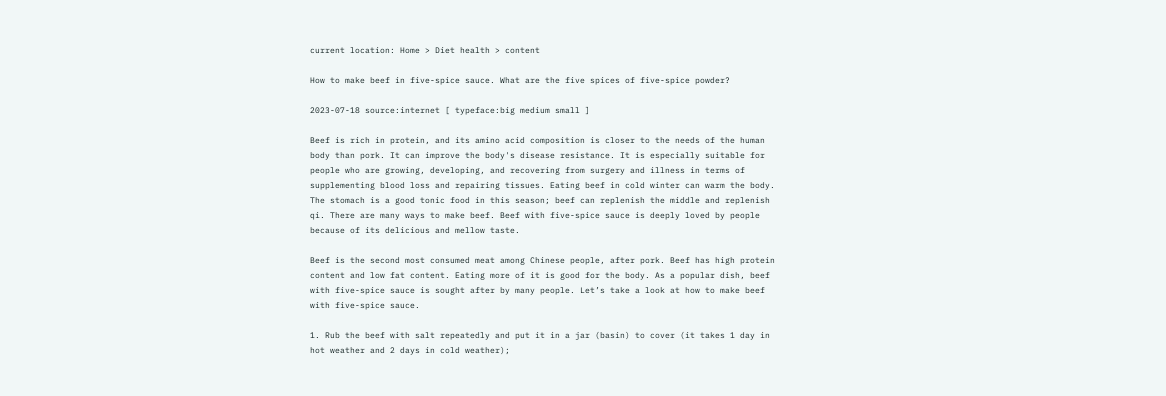current location: Home > Diet health > content

How to make beef in five-spice sauce. What are the five spices of five-spice powder?

2023-07-18 source:internet [ typeface:big medium small ]

Beef is rich in protein, and its amino acid composition is closer to the needs of the human body than pork. It can improve the body's disease resistance. It is especially suitable for people who are growing, developing, and recovering from surgery and illness in terms of supplementing blood loss and repairing tissues. Eating beef in cold winter can warm the body. The stomach is a good tonic food in this season; beef can replenish the middle and replenish qi. There are many ways to make beef. Beef with five-spice sauce is deeply loved by people because of its delicious and mellow taste.

Beef is the second most consumed meat among Chinese people, after pork. Beef has high protein content and low fat content. Eating more of it is good for the body. As a popular dish, beef with five-spice sauce is sought after by many people. Let’s take a look at how to make beef with five-spice sauce.

1. Rub the beef with salt repeatedly and put it in a jar (basin) to cover (it takes 1 day in hot weather and 2 days in cold weather);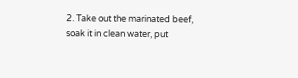2. Take out the marinated beef, soak it in clean water, put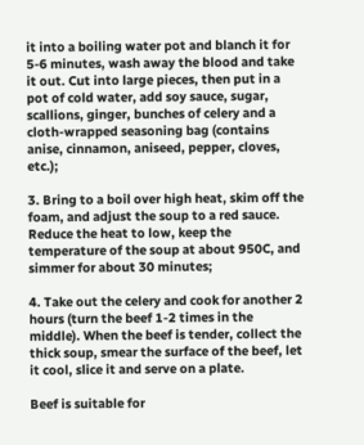it into a boiling water pot and blanch it for 5-6 minutes, wash away the blood and take it out. Cut into large pieces, then put in a pot of cold water, add soy sauce, sugar, scallions, ginger, bunches of celery and a cloth-wrapped seasoning bag (contains anise, cinnamon, aniseed, pepper, cloves, etc.);

3. Bring to a boil over high heat, skim off the foam, and adjust the soup to a red sauce. Reduce the heat to low, keep the temperature of the soup at about 950C, and simmer for about 30 minutes;

4. Take out the celery and cook for another 2 hours (turn the beef 1-2 times in the middle). When the beef is tender, collect the thick soup, smear the surface of the beef, let it cool, slice it and serve on a plate.

Beef is suitable for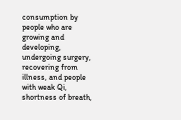consumption by people who are growing and developing, undergoing surgery, recovering from illness, and people with weak Qi, shortness of breath,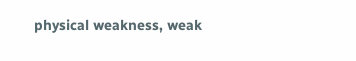physical weakness, weak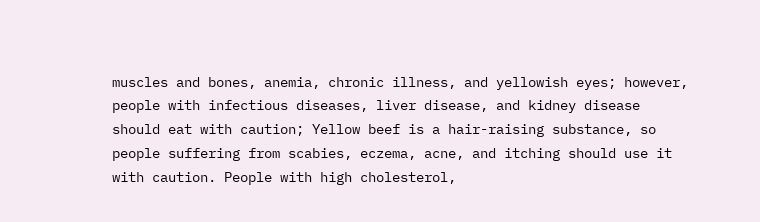muscles and bones, anemia, chronic illness, and yellowish eyes; however, people with infectious diseases, liver disease, and kidney disease should eat with caution; Yellow beef is a hair-raising substance, so people suffering from scabies, eczema, acne, and itching should use it with caution. People with high cholesterol,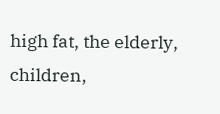high fat, the elderly, children,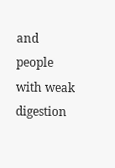and people with weak digestion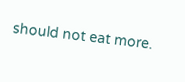should not eat more.